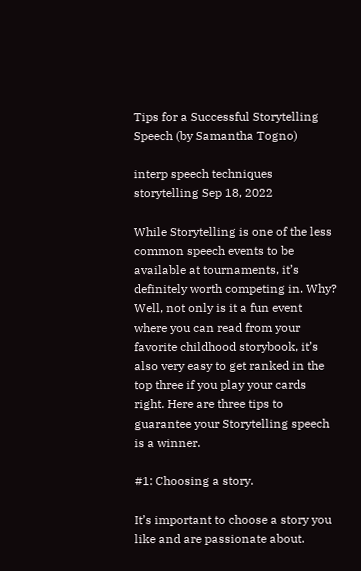Tips for a Successful Storytelling Speech (by Samantha Togno)

interp speech techniques storytelling Sep 18, 2022

While Storytelling is one of the less common speech events to be available at tournaments, it’s definitely worth competing in. Why? Well, not only is it a fun event where you can read from your favorite childhood storybook, it’s also very easy to get ranked in the top three if you play your cards right. Here are three tips to guarantee your Storytelling speech is a winner.

#1: Choosing a story.

It’s important to choose a story you like and are passionate about.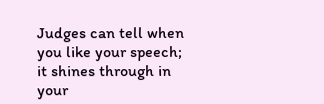Judges can tell when you like your speech; it shines through in your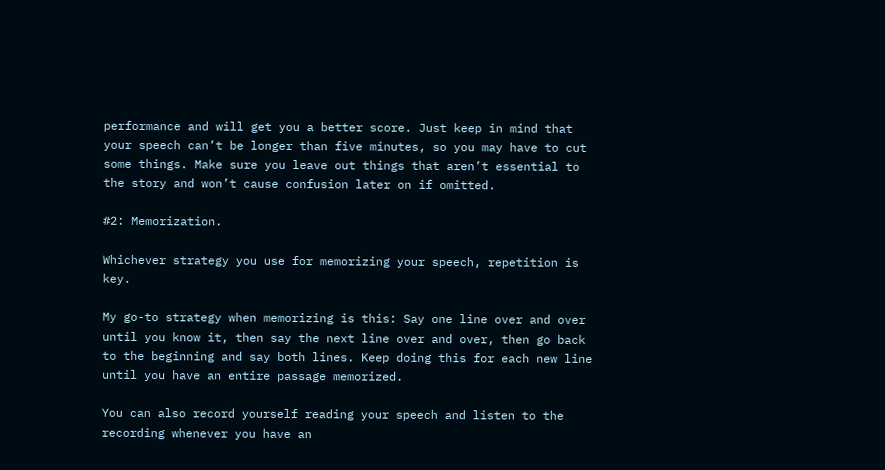performance and will get you a better score. Just keep in mind that your speech can’t be longer than five minutes, so you may have to cut some things. Make sure you leave out things that aren’t essential to the story and won’t cause confusion later on if omitted.

#2: Memorization.

Whichever strategy you use for memorizing your speech, repetition is key.

My go-to strategy when memorizing is this: Say one line over and over until you know it, then say the next line over and over, then go back to the beginning and say both lines. Keep doing this for each new line until you have an entire passage memorized.

You can also record yourself reading your speech and listen to the recording whenever you have an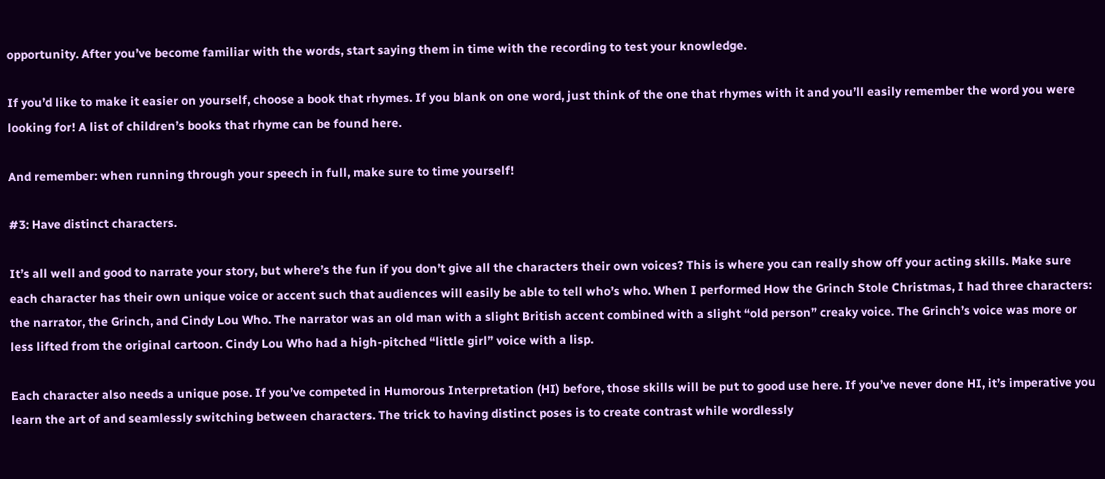opportunity. After you’ve become familiar with the words, start saying them in time with the recording to test your knowledge.

If you’d like to make it easier on yourself, choose a book that rhymes. If you blank on one word, just think of the one that rhymes with it and you’ll easily remember the word you were looking for! A list of children’s books that rhyme can be found here.

And remember: when running through your speech in full, make sure to time yourself!

#3: Have distinct characters.

It’s all well and good to narrate your story, but where’s the fun if you don’t give all the characters their own voices? This is where you can really show off your acting skills. Make sure each character has their own unique voice or accent such that audiences will easily be able to tell who’s who. When I performed How the Grinch Stole Christmas, I had three characters: the narrator, the Grinch, and Cindy Lou Who. The narrator was an old man with a slight British accent combined with a slight “old person” creaky voice. The Grinch’s voice was more or less lifted from the original cartoon. Cindy Lou Who had a high-pitched “little girl” voice with a lisp.

Each character also needs a unique pose. If you’ve competed in Humorous Interpretation (HI) before, those skills will be put to good use here. If you’ve never done HI, it’s imperative you learn the art of and seamlessly switching between characters. The trick to having distinct poses is to create contrast while wordlessly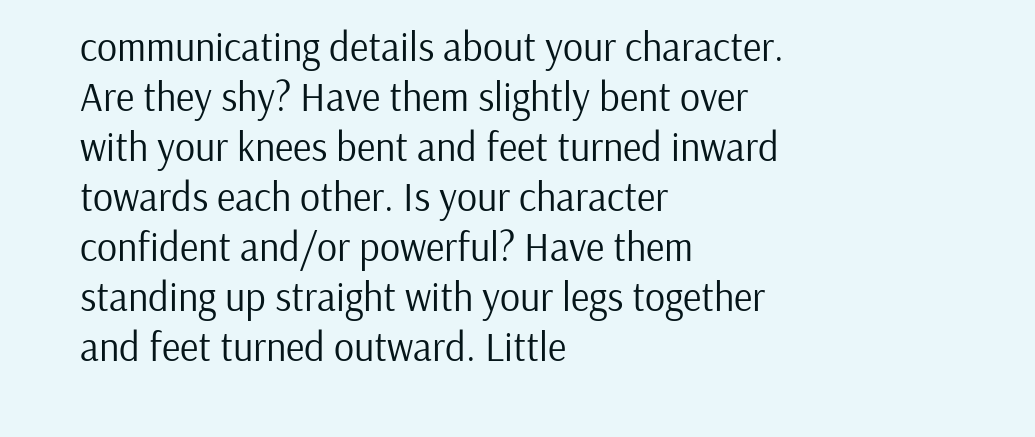communicating details about your character. Are they shy? Have them slightly bent over with your knees bent and feet turned inward towards each other. Is your character confident and/or powerful? Have them standing up straight with your legs together and feet turned outward. Little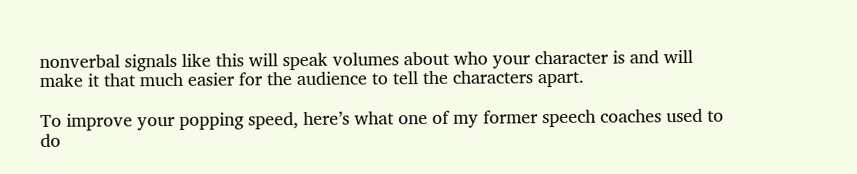nonverbal signals like this will speak volumes about who your character is and will make it that much easier for the audience to tell the characters apart.

To improve your popping speed, here’s what one of my former speech coaches used to do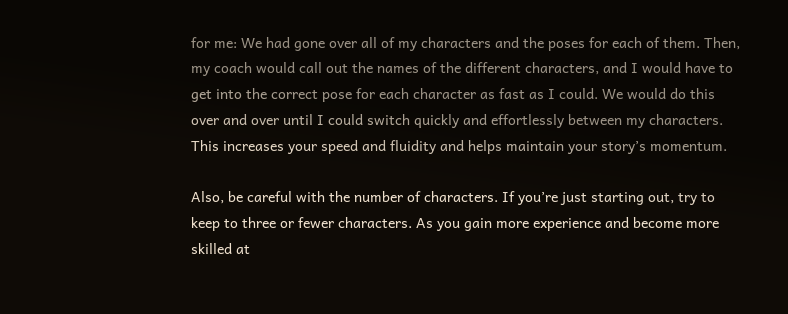for me: We had gone over all of my characters and the poses for each of them. Then, my coach would call out the names of the different characters, and I would have to get into the correct pose for each character as fast as I could. We would do this over and over until I could switch quickly and effortlessly between my characters. This increases your speed and fluidity and helps maintain your story’s momentum.

Also, be careful with the number of characters. If you’re just starting out, try to keep to three or fewer characters. As you gain more experience and become more skilled at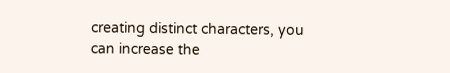creating distinct characters, you can increase the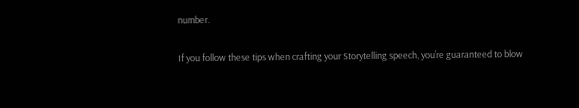number.

If you follow these tips when crafting your Storytelling speech, you’re guaranteed to blow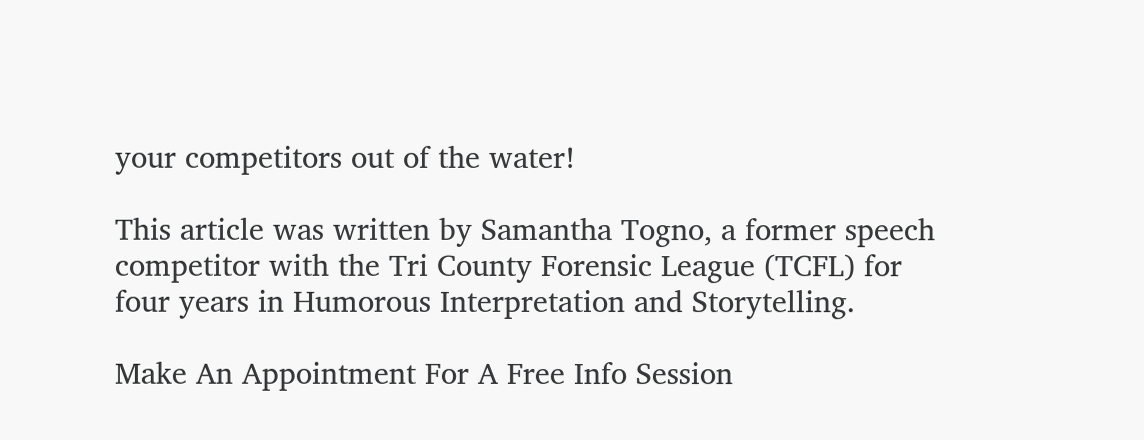your competitors out of the water!

This article was written by Samantha Togno, a former speech competitor with the Tri County Forensic League (TCFL) for four years in Humorous Interpretation and Storytelling.

Make An Appointment For A Free Info Session